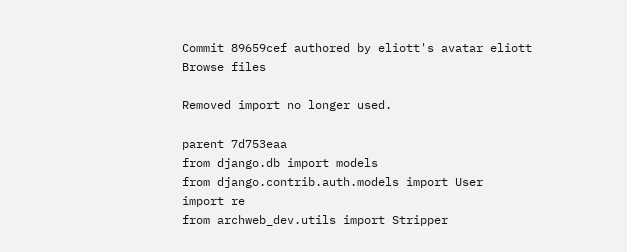Commit 89659cef authored by eliott's avatar eliott
Browse files

Removed import no longer used.

parent 7d753eaa
from django.db import models
from django.contrib.auth.models import User
import re
from archweb_dev.utils import Stripper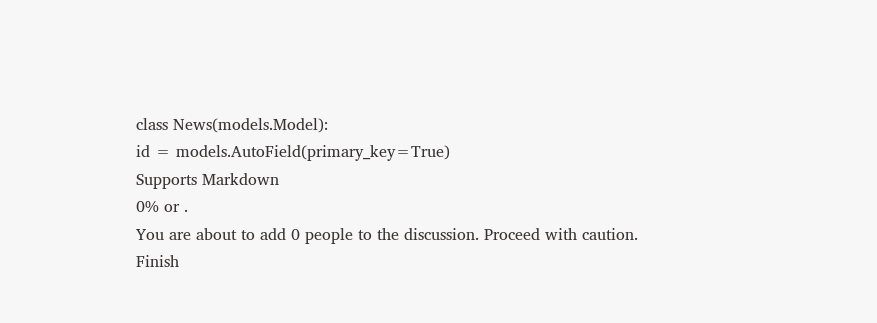class News(models.Model):
id = models.AutoField(primary_key=True)
Supports Markdown
0% or .
You are about to add 0 people to the discussion. Proceed with caution.
Finish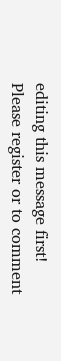editing this message first!
Please register or to comment